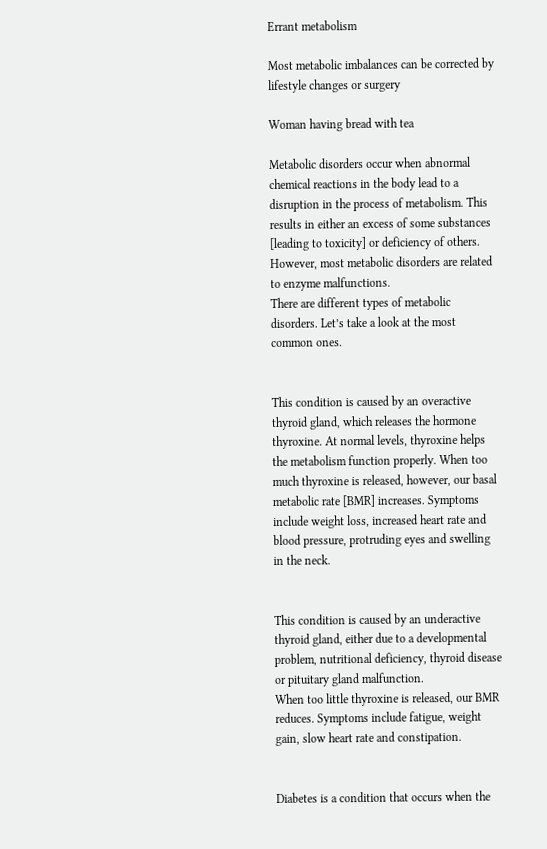Errant metabolism

Most metabolic imbalances can be corrected by lifestyle changes or surgery

Woman having bread with tea

Metabolic disorders occur when abnormal chemical reactions in the body lead to a disruption in the process of metabolism. This results in either an excess of some substances [leading to toxicity] or deficiency of others. However, most metabolic disorders are related to enzyme malfunctions.
There are different types of metabolic disorders. Let’s take a look at the most common ones.


This condition is caused by an overactive thyroid gland, which releases the hormone thyroxine. At normal levels, thyroxine helps the metabolism function properly. When too much thyroxine is released, however, our basal metabolic rate [BMR] increases. Symptoms include weight loss, increased heart rate and blood pressure, protruding eyes and swelling in the neck.


This condition is caused by an underactive thyroid gland, either due to a developmental problem, nutritional deficiency, thyroid disease or pituitary gland malfunction.
When too little thyroxine is released, our BMR reduces. Symptoms include fatigue, weight gain, slow heart rate and constipation.


Diabetes is a condition that occurs when the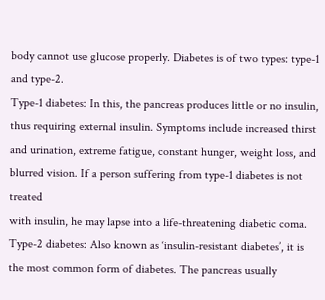body cannot use glucose properly. Diabetes is of two types: type-1 and type-2.
Type-1 diabetes: In this, the pancreas produces little or no insulin, thus requiring external insulin. Symptoms include increased thirst and urination, extreme fatigue, constant hunger, weight loss, and blurred vision. If a person suffering from type-1 diabetes is not treated
with insulin, he may lapse into a life-threatening diabetic coma.
Type-2 diabetes: Also known as ‘insulin-resistant diabetes’, it is the most common form of diabetes. The pancreas usually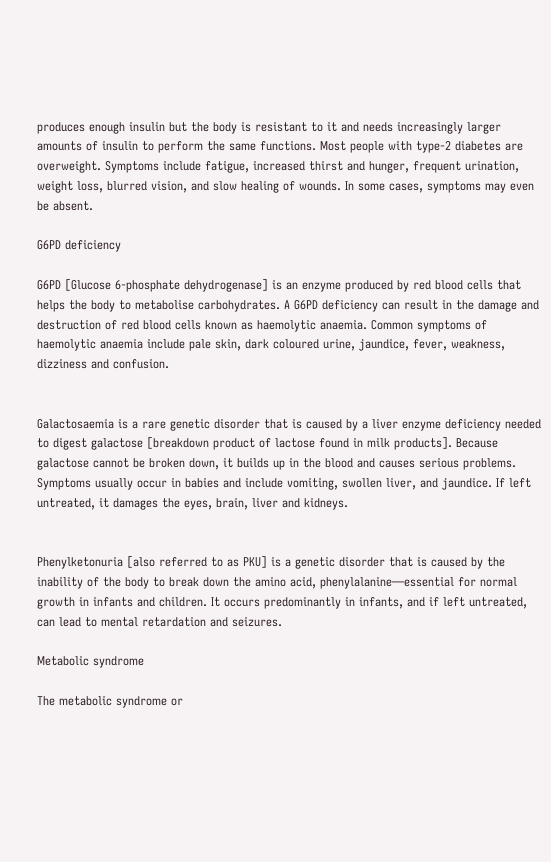produces enough insulin but the body is resistant to it and needs increasingly larger amounts of insulin to perform the same functions. Most people with type-2 diabetes are overweight. Symptoms include fatigue, increased thirst and hunger, frequent urination, weight loss, blurred vision, and slow healing of wounds. In some cases, symptoms may even be absent.

G6PD deficiency

G6PD [Glucose 6-phosphate dehydrogenase] is an enzyme produced by red blood cells that helps the body to metabolise carbohydrates. A G6PD deficiency can result in the damage and destruction of red blood cells known as haemolytic anaemia. Common symptoms of haemolytic anaemia include pale skin, dark coloured urine, jaundice, fever, weakness, dizziness and confusion.


Galactosaemia is a rare genetic disorder that is caused by a liver enzyme deficiency needed to digest galactose [breakdown product of lactose found in milk products]. Because galactose cannot be broken down, it builds up in the blood and causes serious problems. Symptoms usually occur in babies and include vomiting, swollen liver, and jaundice. If left untreated, it damages the eyes, brain, liver and kidneys.


Phenylketonuria [also referred to as PKU] is a genetic disorder that is caused by the inability of the body to break down the amino acid, phenylalanine—essential for normal growth in infants and children. It occurs predominantly in infants, and if left untreated, can lead to mental retardation and seizures.

Metabolic syndrome

The metabolic syndrome or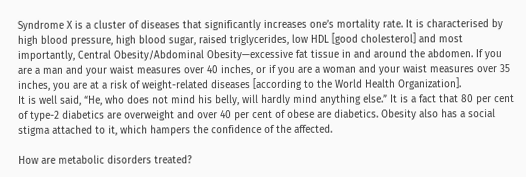Syndrome X is a cluster of diseases that significantly increases one’s mortality rate. It is characterised by high blood pressure, high blood sugar, raised triglycerides, low HDL [good cholesterol] and most importantly, Central Obesity/Abdominal Obesity—excessive fat tissue in and around the abdomen. If you are a man and your waist measures over 40 inches, or if you are a woman and your waist measures over 35 inches, you are at a risk of weight-related diseases [according to the World Health Organization].
It is well said, “He, who does not mind his belly, will hardly mind anything else.” It is a fact that 80 per cent of type-2 diabetics are overweight and over 40 per cent of obese are diabetics. Obesity also has a social stigma attached to it, which hampers the confidence of the affected.

How are metabolic disorders treated?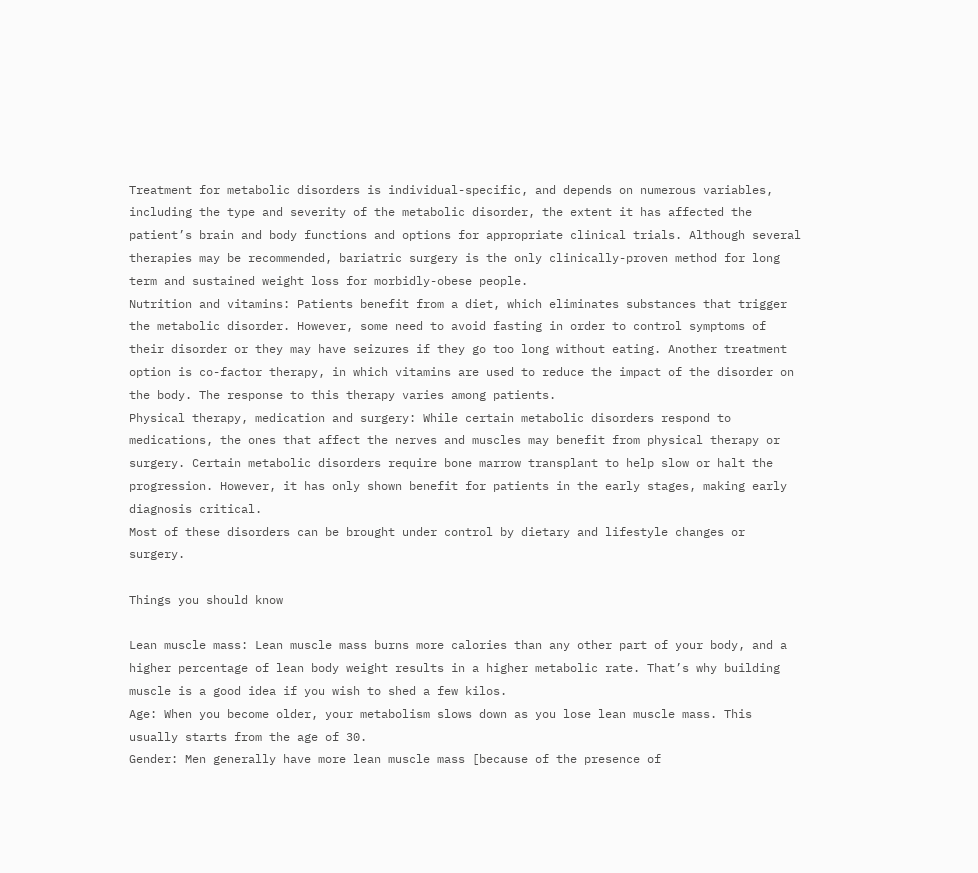Treatment for metabolic disorders is individual-specific, and depends on numerous variables, including the type and severity of the metabolic disorder, the extent it has affected the patient’s brain and body functions and options for appropriate clinical trials. Although several therapies may be recommended, bariatric surgery is the only clinically-proven method for long term and sustained weight loss for morbidly-obese people.
Nutrition and vitamins: Patients benefit from a diet, which eliminates substances that trigger the metabolic disorder. However, some need to avoid fasting in order to control symptoms of their disorder or they may have seizures if they go too long without eating. Another treatment option is co-factor therapy, in which vitamins are used to reduce the impact of the disorder on the body. The response to this therapy varies among patients.
Physical therapy, medication and surgery: While certain metabolic disorders respond to medications, the ones that affect the nerves and muscles may benefit from physical therapy or surgery. Certain metabolic disorders require bone marrow transplant to help slow or halt the progression. However, it has only shown benefit for patients in the early stages, making early diagnosis critical.
Most of these disorders can be brought under control by dietary and lifestyle changes or surgery.

Things you should know

Lean muscle mass: Lean muscle mass burns more calories than any other part of your body, and a higher percentage of lean body weight results in a higher metabolic rate. That’s why building muscle is a good idea if you wish to shed a few kilos.
Age: When you become older, your metabolism slows down as you lose lean muscle mass. This usually starts from the age of 30.
Gender: Men generally have more lean muscle mass [because of the presence of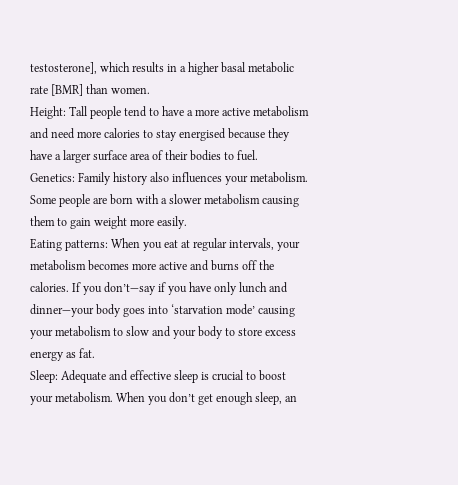testosterone], which results in a higher basal metabolic rate [BMR] than women.
Height: Tall people tend to have a more active metabolism and need more calories to stay energised because they have a larger surface area of their bodies to fuel.
Genetics: Family history also influences your metabolism. Some people are born with a slower metabolism causing them to gain weight more easily.
Eating patterns: When you eat at regular intervals, your metabolism becomes more active and burns off the calories. If you don’t—say if you have only lunch and dinner—your body goes into ‘starvation mode’ causing your metabolism to slow and your body to store excess energy as fat.
Sleep: Adequate and effective sleep is crucial to boost your metabolism. When you don’t get enough sleep, an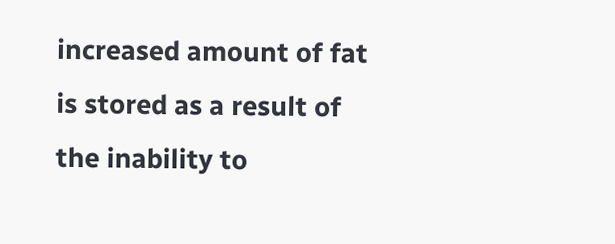increased amount of fat is stored as a result of the inability to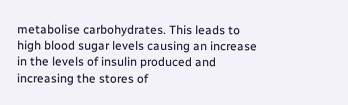metabolise carbohydrates. This leads to high blood sugar levels causing an increase in the levels of insulin produced and increasing the stores of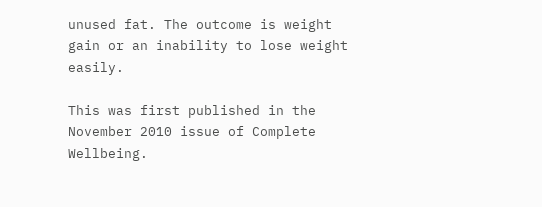unused fat. The outcome is weight gain or an inability to lose weight easily.

This was first published in the November 2010 issue of Complete Wellbeing.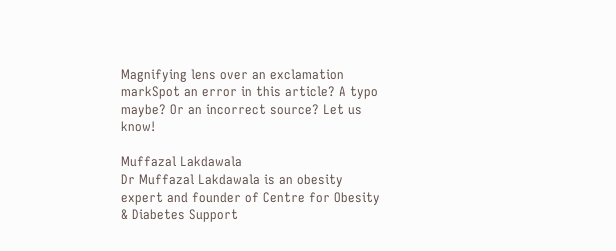Magnifying lens over an exclamation markSpot an error in this article? A typo maybe? Or an incorrect source? Let us know!

Muffazal Lakdawala
Dr Muffazal Lakdawala is an obesity expert and founder of Centre for Obesity & Diabetes Support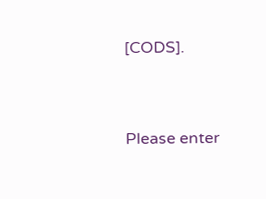[CODS].


Please enter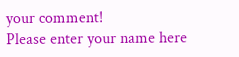your comment!
Please enter your name here